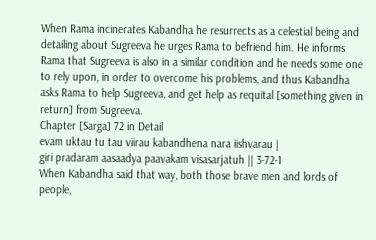When Rama incinerates Kabandha he resurrects as a celestial being and detailing about Sugreeva he urges Rama to befriend him. He informs Rama that Sugreeva is also in a similar condition and he needs some one to rely upon, in order to overcome his problems, and thus Kabandha asks Rama to help Sugreeva, and get help as requital [something given in return] from Sugreeva.
Chapter [Sarga] 72 in Detail
evam uktau tu tau viirau kabandhena nara iishvarau |
giri pradaram aasaadya paavakam visasarjatuh || 3-72-1
When Kabandha said that way, both those brave men and lords of people,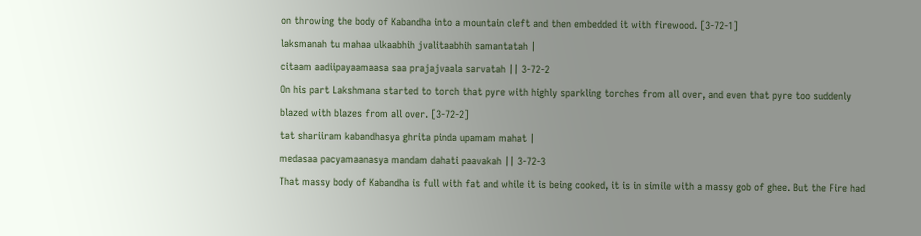on throwing the body of Kabandha into a mountain cleft and then embedded it with firewood. [3-72-1]
laksmanah tu mahaa ulkaabhih jvalitaabhih samantatah |
citaam aadiipayaamaasa saa prajajvaala sarvatah || 3-72-2
On his part Lakshmana started to torch that pyre with highly sparkling torches from all over, and even that pyre too suddenly blazed with blazes from all over. [3-72-2]
tat shariiram kabandhasya ghrita pinda upamam mahat |
medasaa pacyamaanasya mandam dahati paavakah || 3-72-3
That massy body of Kabandha is full with fat and while it is being cooked, it is in simile with a massy gob of ghee. But the Fire had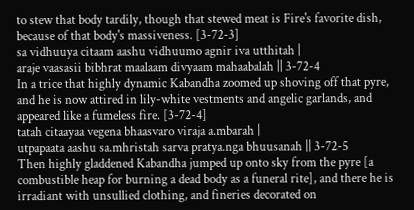to stew that body tardily, though that stewed meat is Fire's favorite dish, because of that body's massiveness. [3-72-3]
sa vidhuuya citaam aashu vidhuumo agnir iva utthitah |
araje vaasasii bibhrat maalaam divyaam mahaabalah || 3-72-4
In a trice that highly dynamic Kabandha zoomed up shoving off that pyre, and he is now attired in lily-white vestments and angelic garlands, and appeared like a fumeless fire. [3-72-4]
tatah citaayaa vegena bhaasvaro viraja a.mbarah |
utpapaata aashu sa.mhristah sarva pratya.nga bhuusanah || 3-72-5
Then highly gladdened Kabandha jumped up onto sky from the pyre [a combustible heap for burning a dead body as a funeral rite], and there he is irradiant with unsullied clothing, and fineries decorated on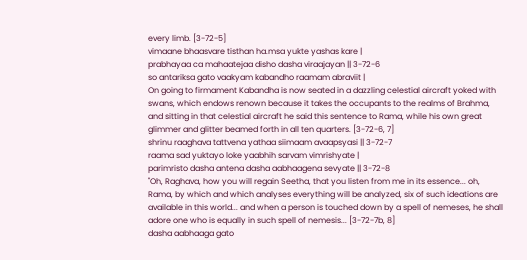every limb. [3-72-5]
vimaane bhaasvare tisthan ha.msa yukte yashas kare |
prabhayaa ca mahaatejaa disho dasha viraajayan || 3-72-6
so antariksa gato vaakyam kabandho raamam abraviit |
On going to firmament Kabandha is now seated in a dazzling celestial aircraft yoked with swans, which endows renown because it takes the occupants to the realms of Brahma, and sitting in that celestial aircraft he said this sentence to Rama, while his own great glimmer and glitter beamed forth in all ten quarters. [3-72-6, 7]
shrinu raaghava tattvena yathaa siimaam avaapsyasi || 3-72-7
raama sad yuktayo loke yaabhih sarvam vimrishyate |
parimristo dasha antena dasha aabhaagena sevyate || 3-72-8
"Oh, Raghava, how you will regain Seetha, that you listen from me in its essence... oh, Rama, by which and which analyses everything will be analyzed, six of such ideations are available in this world... and when a person is touched down by a spell of nemeses, he shall adore one who is equally in such spell of nemesis... [3-72-7b, 8]
dasha aabhaaga gato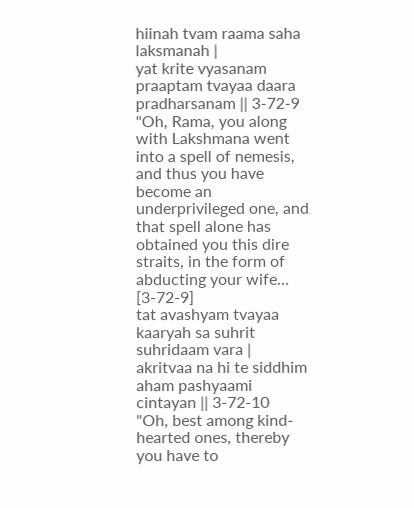hiinah tvam raama saha laksmanah |
yat krite vyasanam praaptam tvayaa daara pradharsanam || 3-72-9
"Oh, Rama, you along with Lakshmana went into a spell of nemesis, and thus you have become an underprivileged one, and that spell alone has obtained you this dire straits, in the form of abducting your wife... [3-72-9]
tat avashyam tvayaa kaaryah sa suhrit suhridaam vara |
akritvaa na hi te siddhim aham pashyaami cintayan || 3-72-10
"Oh, best among kind-hearted ones, thereby you have to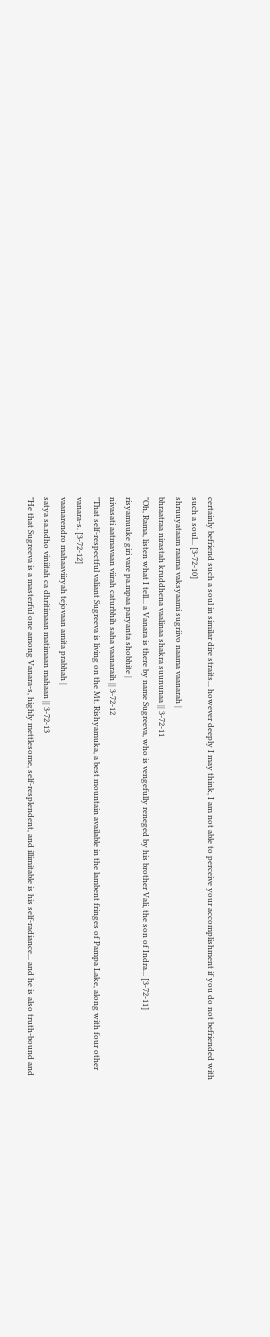certainly befriend such a soul in similar dire straits... however deeply I may think, I am not able to perceive your accomplishment if you do not befriended with such a soul... [3-72-10]
shruuyataam raama vaksyaami sugriivo naama vaanarah |
bhraatraa nirastah kruddhena vaalinaa shakra suununaa || 3-72-11
"Oh, Rama, listen what I tell... a Vanara is there by name Sugreeva, who is vengefully reneged by his brother Vali, the son of Indra... [3-72-11]
risyamuuke giri vare pa.mpaa paryanta shobhite |
nivasati aatmavaan viirah caturbhih saha vaanaraih || 3-72-12
"That self-respectful valiant Sugreeva is living on the Mt. Rishyamuka, a best mountain available in the lambent fringes of Pampa Lake, along with four other vanara-s. [3-72-12]
vaanarendro mahaaviiryah tejovaan amita prabhah |
satya sa.ndho viniitah ca dhritimaan matimaan mahaan || 3-72-13
"He that Sugreeva is a masterful one among Vanara-s, highly mettlesome, self-resplendent, and illimitable is his self-radiance... and he is also truth-bound and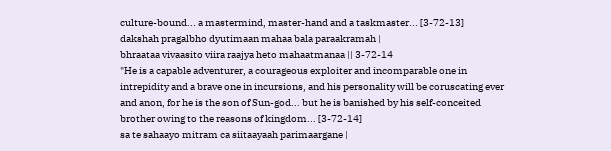culture-bound... a mastermind, master-hand and a taskmaster... [3-72-13]
dakshah pragalbho dyutimaan mahaa bala paraakramah |
bhraataa vivaasito viira raajya heto mahaatmanaa || 3-72-14
"He is a capable adventurer, a courageous exploiter and incomparable one in intrepidity and a brave one in incursions, and his personality will be coruscating ever and anon, for he is the son of Sun-god... but he is banished by his self-conceited brother owing to the reasons of kingdom... [3-72-14]
sa te sahaayo mitram ca siitaayaah parimaargane |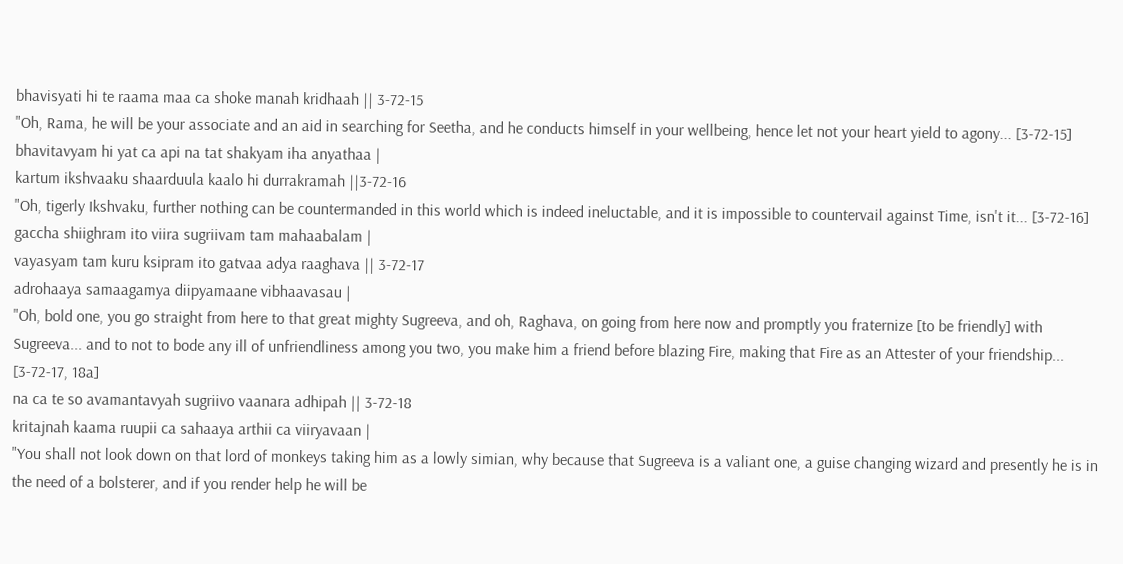bhavisyati hi te raama maa ca shoke manah kridhaah || 3-72-15
"Oh, Rama, he will be your associate and an aid in searching for Seetha, and he conducts himself in your wellbeing, hence let not your heart yield to agony... [3-72-15]
bhavitavyam hi yat ca api na tat shakyam iha anyathaa |
kartum ikshvaaku shaarduula kaalo hi durrakramah ||3-72-16
"Oh, tigerly Ikshvaku, further nothing can be countermanded in this world which is indeed ineluctable, and it is impossible to countervail against Time, isn't it... [3-72-16]
gaccha shiighram ito viira sugriivam tam mahaabalam |
vayasyam tam kuru ksipram ito gatvaa adya raaghava || 3-72-17
adrohaaya samaagamya diipyamaane vibhaavasau |
"Oh, bold one, you go straight from here to that great mighty Sugreeva, and oh, Raghava, on going from here now and promptly you fraternize [to be friendly] with Sugreeva... and to not to bode any ill of unfriendliness among you two, you make him a friend before blazing Fire, making that Fire as an Attester of your friendship... [3-72-17, 18a]
na ca te so avamantavyah sugriivo vaanara adhipah || 3-72-18
kritajnah kaama ruupii ca sahaaya arthii ca viiryavaan |
"You shall not look down on that lord of monkeys taking him as a lowly simian, why because that Sugreeva is a valiant one, a guise changing wizard and presently he is in the need of a bolsterer, and if you render help he will be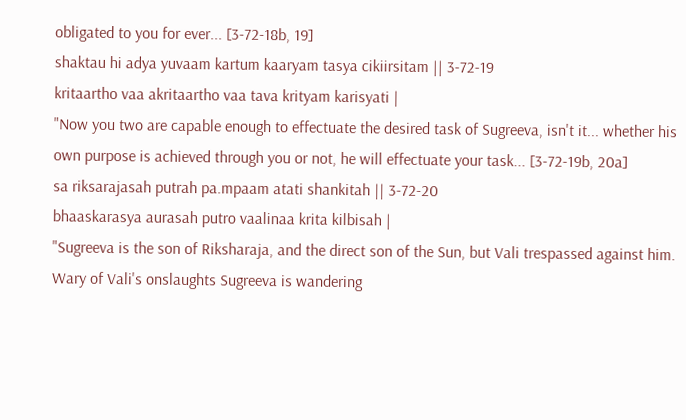obligated to you for ever... [3-72-18b, 19]
shaktau hi adya yuvaam kartum kaaryam tasya cikiirsitam || 3-72-19
kritaartho vaa akritaartho vaa tava krityam karisyati |
"Now you two are capable enough to effectuate the desired task of Sugreeva, isn't it... whether his own purpose is achieved through you or not, he will effectuate your task... [3-72-19b, 20a]
sa riksarajasah putrah pa.mpaam atati shankitah || 3-72-20
bhaaskarasya aurasah putro vaalinaa krita kilbisah |
"Sugreeva is the son of Riksharaja, and the direct son of the Sun, but Vali trespassed against him. Wary of Vali's onslaughts Sugreeva is wandering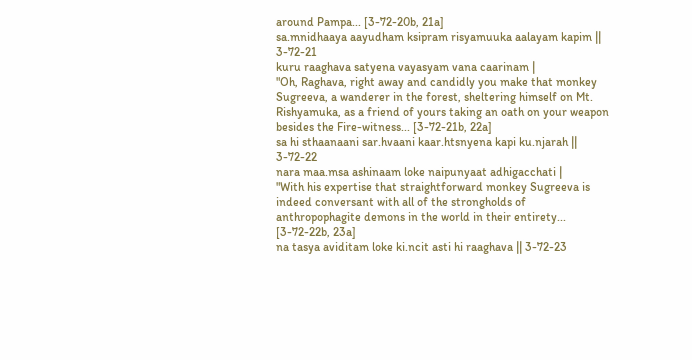around Pampa... [3-72-20b, 21a]
sa.mnidhaaya aayudham ksipram risyamuuka aalayam kapim || 3-72-21
kuru raaghava satyena vayasyam vana caarinam |
"Oh, Raghava, right away and candidly you make that monkey Sugreeva, a wanderer in the forest, sheltering himself on Mt. Rishyamuka, as a friend of yours taking an oath on your weapon besides the Fire-witness... [3-72-21b, 22a]
sa hi sthaanaani sar.hvaani kaar.htsnyena kapi ku.njarah || 3-72-22
nara maa.msa ashinaam loke naipunyaat adhigacchati |
"With his expertise that straightforward monkey Sugreeva is indeed conversant with all of the strongholds of anthropophagite demons in the world in their entirety... [3-72-22b, 23a]
na tasya aviditam loke ki.ncit asti hi raaghava || 3-72-23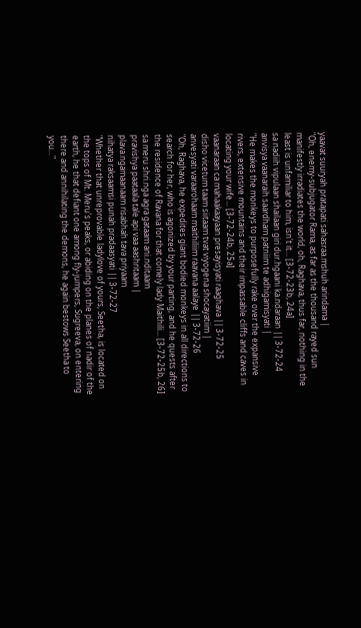yaavat suuryah pratapati sahasraa.mshuh arindama |
"Oh, enemy-subjugator Rama, as far as the thousand rayed sun manifestly irradiates the world, oh, Raghava, thus far, nothing in the least is unfamiliar to him, isn't it... [3-72-23b, 24a]
sa nadiih vipulaan shailaan giri dur.hgaani ka.ndaraan || 3-72-24
anvisya vaanaraih saardham patniim te adhigamisyati |
"He makes the monkeys to purposefully rake over the expansive rivers, extensive mountains and their impassable cliffs and caves in locating your wife... [3-72-24b, 25a]
vaanaraan ca mahaakaayaan presayisyati raaghava || 3-72-25
disho vicetum taam siitaam tvat viyogena shocayatiim |
anvesyati varaarohaam maithiliim raavana aalaye || 3-72-26
"Oh, Raghava, he expedites giant bodied monkeys in all directions to search for her, who is agonized by your parting, and he quests after the residence of Ravana for that comely lady Maithili... [3-72-25b, 26]
sa meru shri.nga agra gataam ani.nditaam
pravishya paataala tale api vaa aashritaam |
plava.ngamaanaam risabhah tava priyaam
nihatya raksaamsi punah pradaasyati || 3-72-27
"Whether that unreprovable ladylove of yours, Seetha, is located on the tops of Mt. Meru's peaks, or abiding on the planes of nadir of the earth, he that defiant one among fly-jumpers, Sugreeva, on entering there and annihilating the demons, he again bestows Seetha to you..."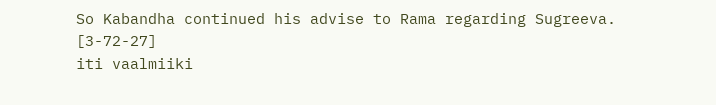So Kabandha continued his advise to Rama regarding Sugreeva. [3-72-27]
iti vaalmiiki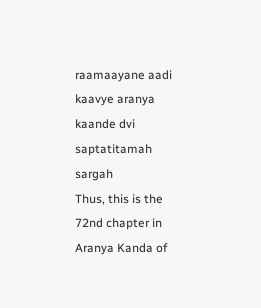raamaayane aadi kaavye aranya kaande dvi saptatitamah sargah
Thus, this is the 72nd chapter in Aranya Kanda of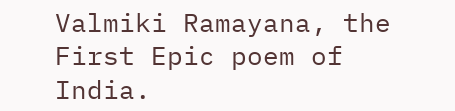Valmiki Ramayana, the First Epic poem of India.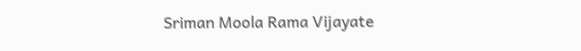Sriman Moola Rama Vijayate